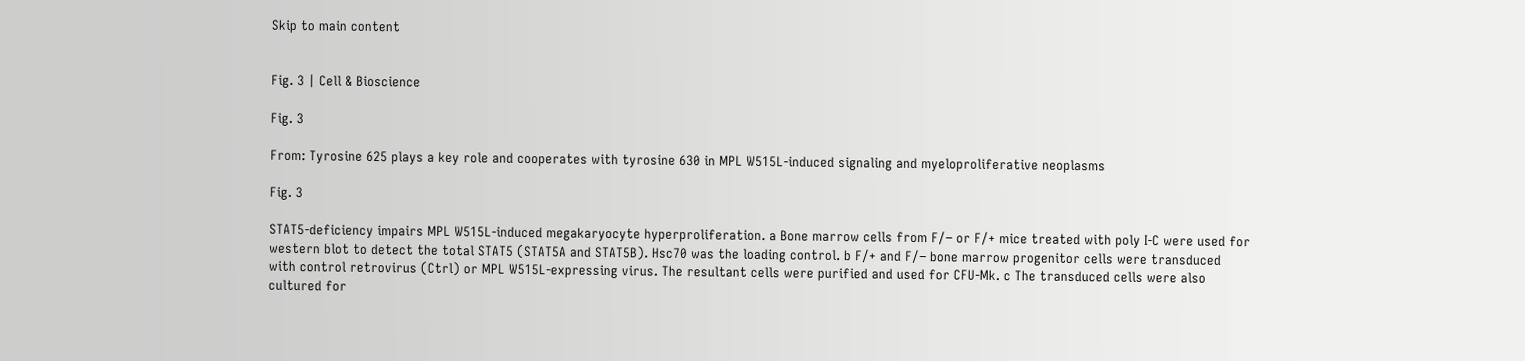Skip to main content


Fig. 3 | Cell & Bioscience

Fig. 3

From: Tyrosine 625 plays a key role and cooperates with tyrosine 630 in MPL W515L-induced signaling and myeloproliferative neoplasms

Fig. 3

STAT5-deficiency impairs MPL W515L-induced megakaryocyte hyperproliferation. a Bone marrow cells from F/− or F/+ mice treated with poly I-C were used for western blot to detect the total STAT5 (STAT5A and STAT5B). Hsc70 was the loading control. b F/+ and F/− bone marrow progenitor cells were transduced with control retrovirus (Ctrl) or MPL W515L-expressing virus. The resultant cells were purified and used for CFU-Mk. c The transduced cells were also cultured for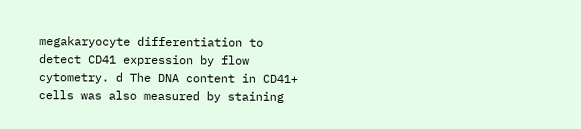megakaryocyte differentiation to detect CD41 expression by flow cytometry. d The DNA content in CD41+ cells was also measured by staining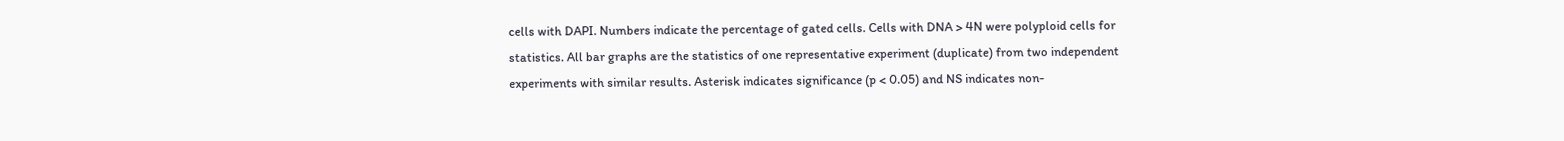cells with DAPI. Numbers indicate the percentage of gated cells. Cells with DNA > 4N were polyploid cells for statistics. All bar graphs are the statistics of one representative experiment (duplicate) from two independent experiments with similar results. Asterisk indicates significance (p < 0.05) and NS indicates non-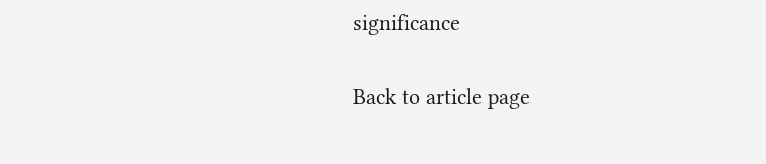significance

Back to article page